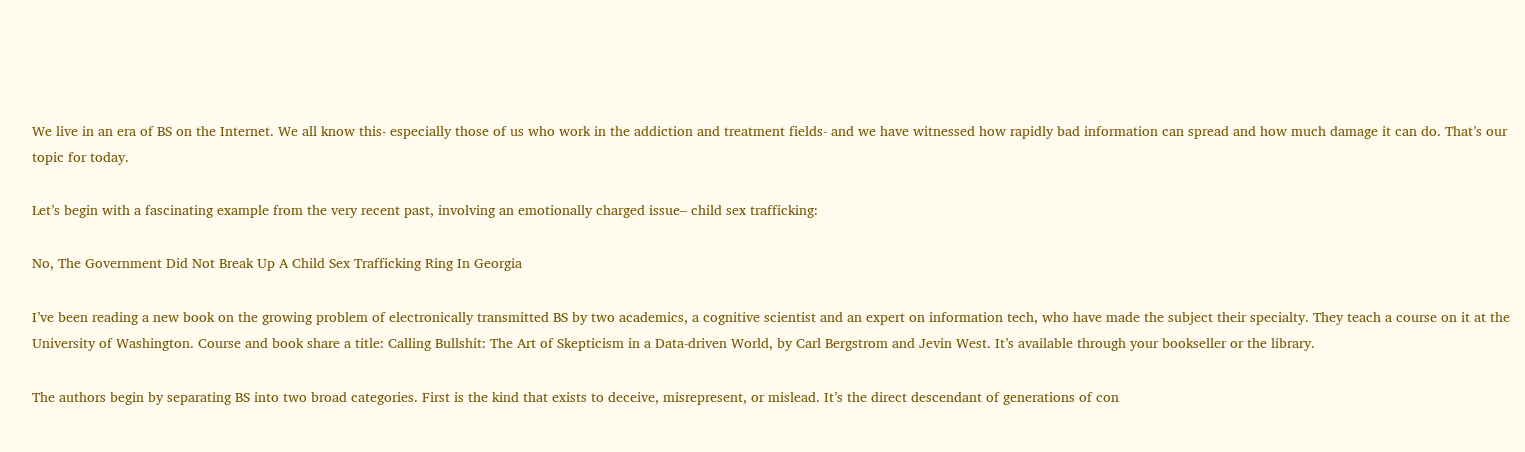We live in an era of BS on the Internet. We all know this- especially those of us who work in the addiction and treatment fields- and we have witnessed how rapidly bad information can spread and how much damage it can do. That’s our topic for today.

Let’s begin with a fascinating example from the very recent past, involving an emotionally charged issue– child sex trafficking:

No, The Government Did Not Break Up A Child Sex Trafficking Ring In Georgia

I’ve been reading a new book on the growing problem of electronically transmitted BS by two academics, a cognitive scientist and an expert on information tech, who have made the subject their specialty. They teach a course on it at the University of Washington. Course and book share a title: Calling Bullshit: The Art of Skepticism in a Data-driven World, by Carl Bergstrom and Jevin West. It’s available through your bookseller or the library.

The authors begin by separating BS into two broad categories. First is the kind that exists to deceive, misrepresent, or mislead. It’s the direct descendant of generations of con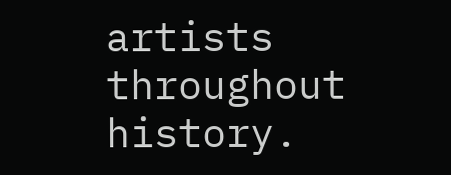artists throughout history.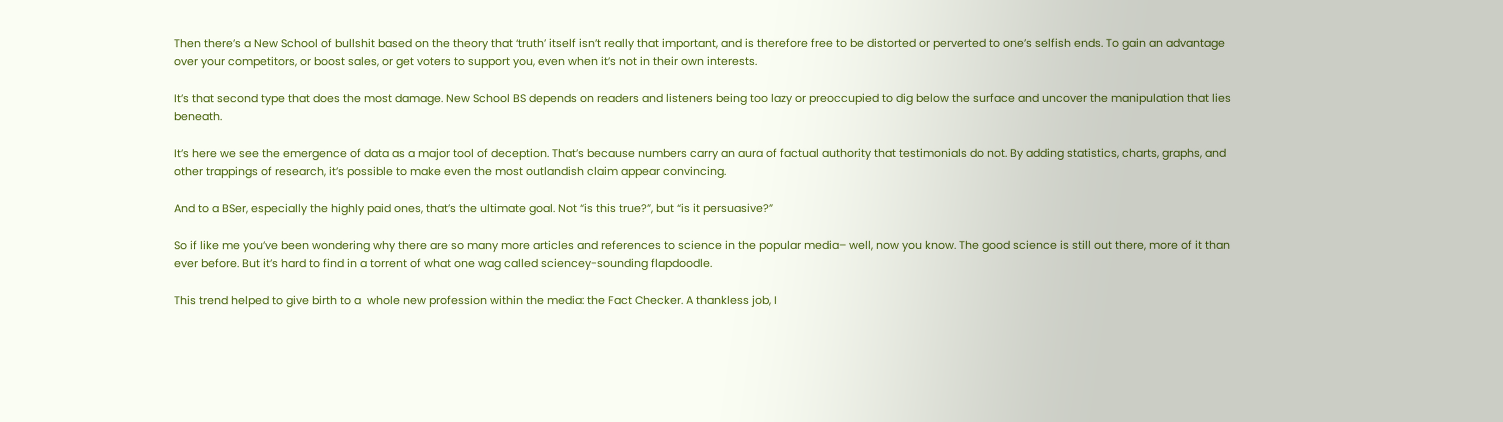Then there’s a New School of bullshit based on the theory that ‘truth’ itself isn’t really that important, and is therefore free to be distorted or perverted to one’s selfish ends. To gain an advantage over your competitors, or boost sales, or get voters to support you, even when it’s not in their own interests.

It’s that second type that does the most damage. New School BS depends on readers and listeners being too lazy or preoccupied to dig below the surface and uncover the manipulation that lies beneath.

It’s here we see the emergence of data as a major tool of deception. That’s because numbers carry an aura of factual authority that testimonials do not. By adding statistics, charts, graphs, and other trappings of research, it’s possible to make even the most outlandish claim appear convincing.

And to a BSer, especially the highly paid ones, that’s the ultimate goal. Not “is this true?”, but “is it persuasive?”

So if like me you’ve been wondering why there are so many more articles and references to science in the popular media– well, now you know. The good science is still out there, more of it than ever before. But it’s hard to find in a torrent of what one wag called sciencey-sounding flapdoodle.

This trend helped to give birth to a  whole new profession within the media: the Fact Checker. A thankless job, I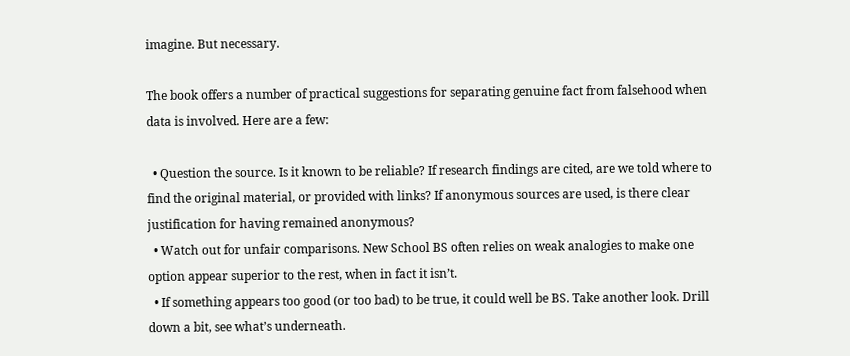imagine. But necessary.

The book offers a number of practical suggestions for separating genuine fact from falsehood when data is involved. Here are a few:

  • Question the source. Is it known to be reliable? If research findings are cited, are we told where to find the original material, or provided with links? If anonymous sources are used, is there clear justification for having remained anonymous?
  • Watch out for unfair comparisons. New School BS often relies on weak analogies to make one option appear superior to the rest, when in fact it isn’t.
  • If something appears too good (or too bad) to be true, it could well be BS. Take another look. Drill down a bit, see what’s underneath.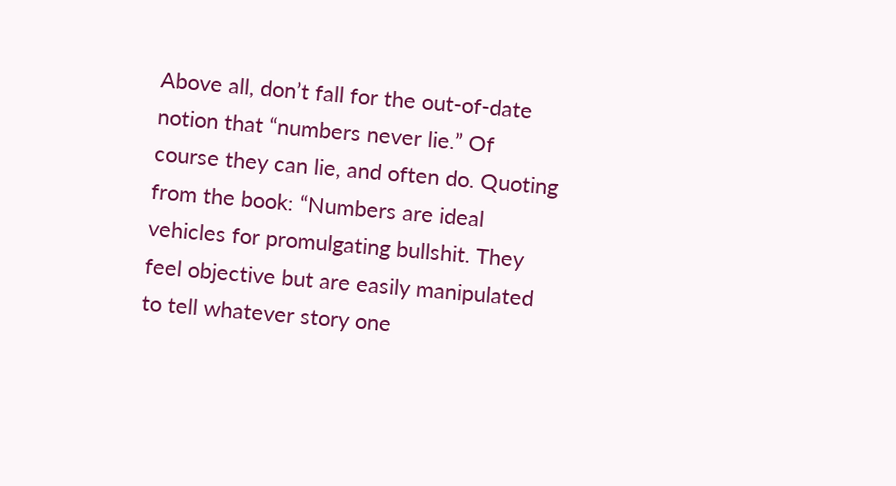Above all, don’t fall for the out-of-date notion that “numbers never lie.” Of course they can lie, and often do. Quoting from the book: “Numbers are ideal vehicles for promulgating bullshit. They feel objective but are easily manipulated to tell whatever story one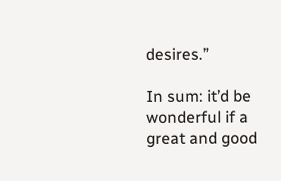desires.”

In sum: it’d be wonderful if a great and good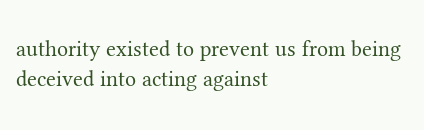authority existed to prevent us from being deceived into acting against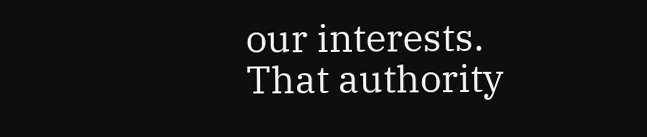our interests. That authority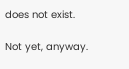does not exist.

Not yet, anyway.